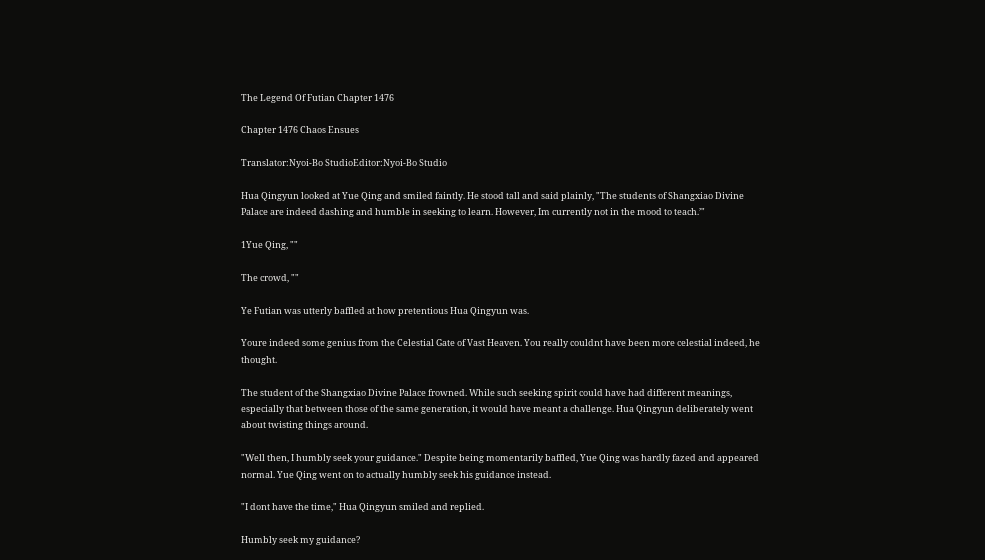The Legend Of Futian Chapter 1476

Chapter 1476 Chaos Ensues

Translator:Nyoi-Bo StudioEditor:Nyoi-Bo Studio

Hua Qingyun looked at Yue Qing and smiled faintly. He stood tall and said plainly, "The students of Shangxiao Divine Palace are indeed dashing and humble in seeking to learn. However, Im currently not in the mood to teach.’"

1Yue Qing, ""

The crowd, ""

Ye Futian was utterly baffled at how pretentious Hua Qingyun was.

Youre indeed some genius from the Celestial Gate of Vast Heaven. You really couldnt have been more celestial indeed, he thought.

The student of the Shangxiao Divine Palace frowned. While such seeking spirit could have had different meanings, especially that between those of the same generation, it would have meant a challenge. Hua Qingyun deliberately went about twisting things around.

"Well then, I humbly seek your guidance." Despite being momentarily baffled, Yue Qing was hardly fazed and appeared normal. Yue Qing went on to actually humbly seek his guidance instead.

"I dont have the time," Hua Qingyun smiled and replied.

Humbly seek my guidance?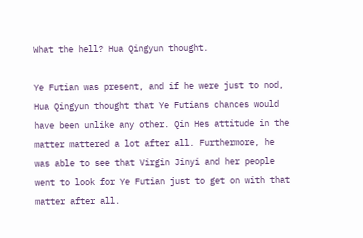What the hell? Hua Qingyun thought.

Ye Futian was present, and if he were just to nod, Hua Qingyun thought that Ye Futians chances would have been unlike any other. Qin Hes attitude in the matter mattered a lot after all. Furthermore, he was able to see that Virgin Jinyi and her people went to look for Ye Futian just to get on with that matter after all.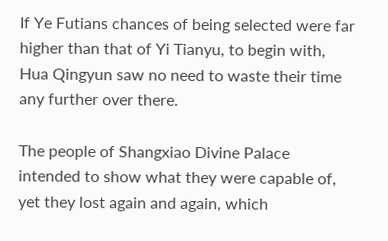If Ye Futians chances of being selected were far higher than that of Yi Tianyu, to begin with, Hua Qingyun saw no need to waste their time any further over there.

The people of Shangxiao Divine Palace intended to show what they were capable of, yet they lost again and again, which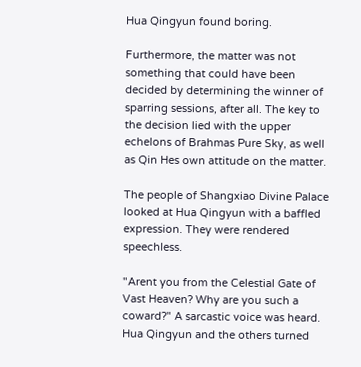Hua Qingyun found boring.

Furthermore, the matter was not something that could have been decided by determining the winner of sparring sessions, after all. The key to the decision lied with the upper echelons of Brahmas Pure Sky, as well as Qin Hes own attitude on the matter.

The people of Shangxiao Divine Palace looked at Hua Qingyun with a baffled expression. They were rendered speechless.

"Arent you from the Celestial Gate of Vast Heaven? Why are you such a coward?" A sarcastic voice was heard. Hua Qingyun and the others turned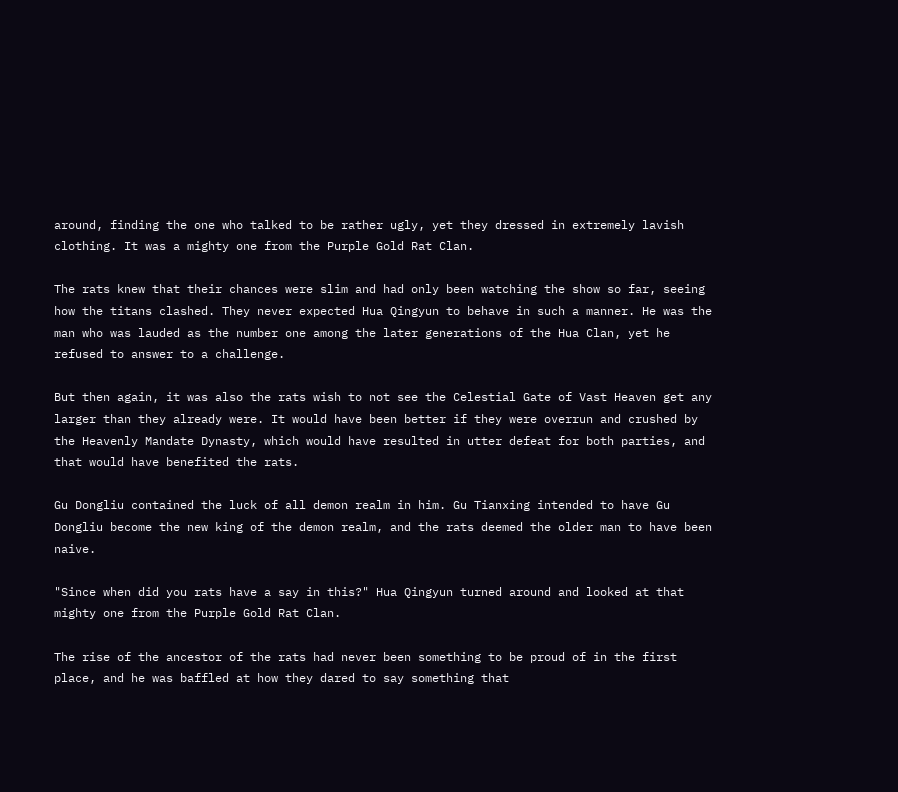around, finding the one who talked to be rather ugly, yet they dressed in extremely lavish clothing. It was a mighty one from the Purple Gold Rat Clan.

The rats knew that their chances were slim and had only been watching the show so far, seeing how the titans clashed. They never expected Hua Qingyun to behave in such a manner. He was the man who was lauded as the number one among the later generations of the Hua Clan, yet he refused to answer to a challenge.

But then again, it was also the rats wish to not see the Celestial Gate of Vast Heaven get any larger than they already were. It would have been better if they were overrun and crushed by the Heavenly Mandate Dynasty, which would have resulted in utter defeat for both parties, and that would have benefited the rats.

Gu Dongliu contained the luck of all demon realm in him. Gu Tianxing intended to have Gu Dongliu become the new king of the demon realm, and the rats deemed the older man to have been naive.

"Since when did you rats have a say in this?" Hua Qingyun turned around and looked at that mighty one from the Purple Gold Rat Clan.

The rise of the ancestor of the rats had never been something to be proud of in the first place, and he was baffled at how they dared to say something that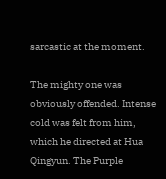sarcastic at the moment.

The mighty one was obviously offended. Intense cold was felt from him, which he directed at Hua Qingyun. The Purple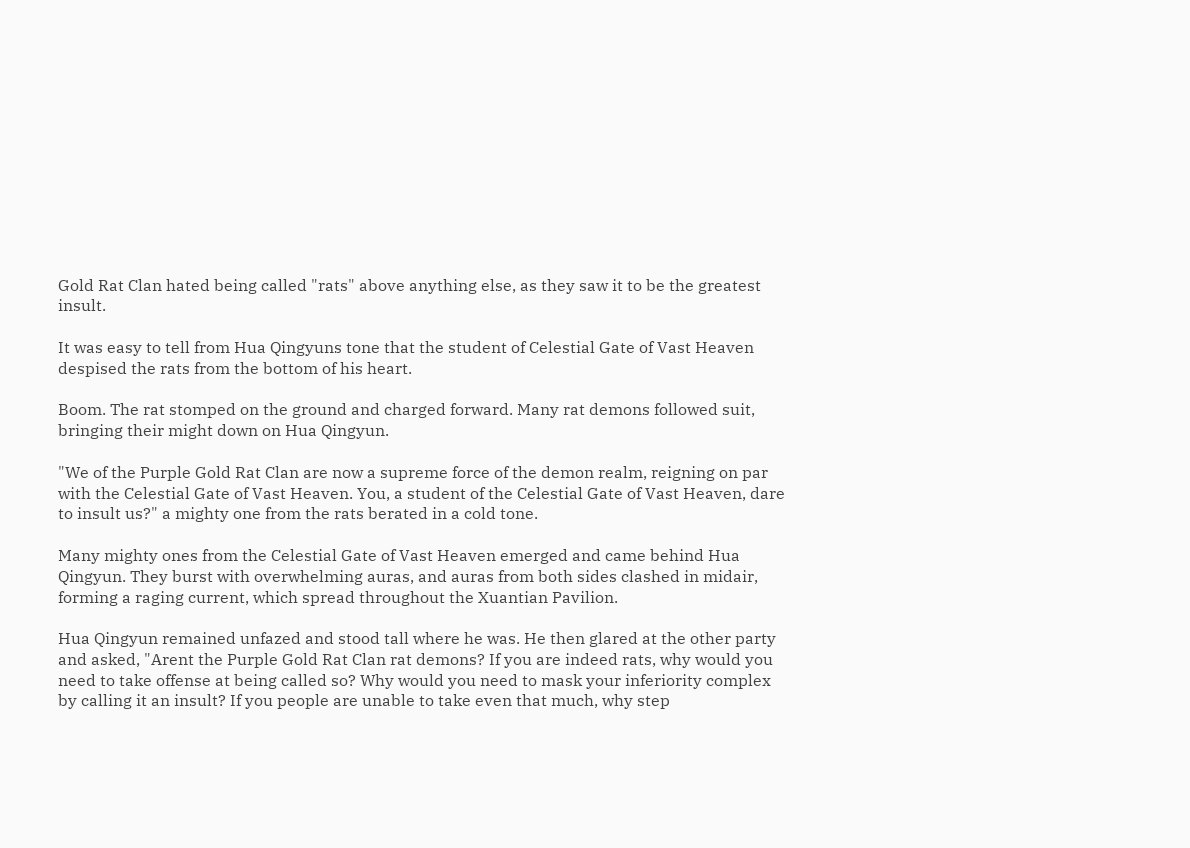Gold Rat Clan hated being called "rats" above anything else, as they saw it to be the greatest insult.

It was easy to tell from Hua Qingyuns tone that the student of Celestial Gate of Vast Heaven despised the rats from the bottom of his heart.

Boom. The rat stomped on the ground and charged forward. Many rat demons followed suit, bringing their might down on Hua Qingyun.

"We of the Purple Gold Rat Clan are now a supreme force of the demon realm, reigning on par with the Celestial Gate of Vast Heaven. You, a student of the Celestial Gate of Vast Heaven, dare to insult us?" a mighty one from the rats berated in a cold tone.

Many mighty ones from the Celestial Gate of Vast Heaven emerged and came behind Hua Qingyun. They burst with overwhelming auras, and auras from both sides clashed in midair, forming a raging current, which spread throughout the Xuantian Pavilion.

Hua Qingyun remained unfazed and stood tall where he was. He then glared at the other party and asked, "Arent the Purple Gold Rat Clan rat demons? If you are indeed rats, why would you need to take offense at being called so? Why would you need to mask your inferiority complex by calling it an insult? If you people are unable to take even that much, why step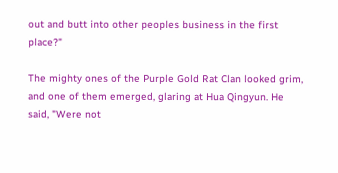out and butt into other peoples business in the first place?"

The mighty ones of the Purple Gold Rat Clan looked grim, and one of them emerged, glaring at Hua Qingyun. He said, "Were not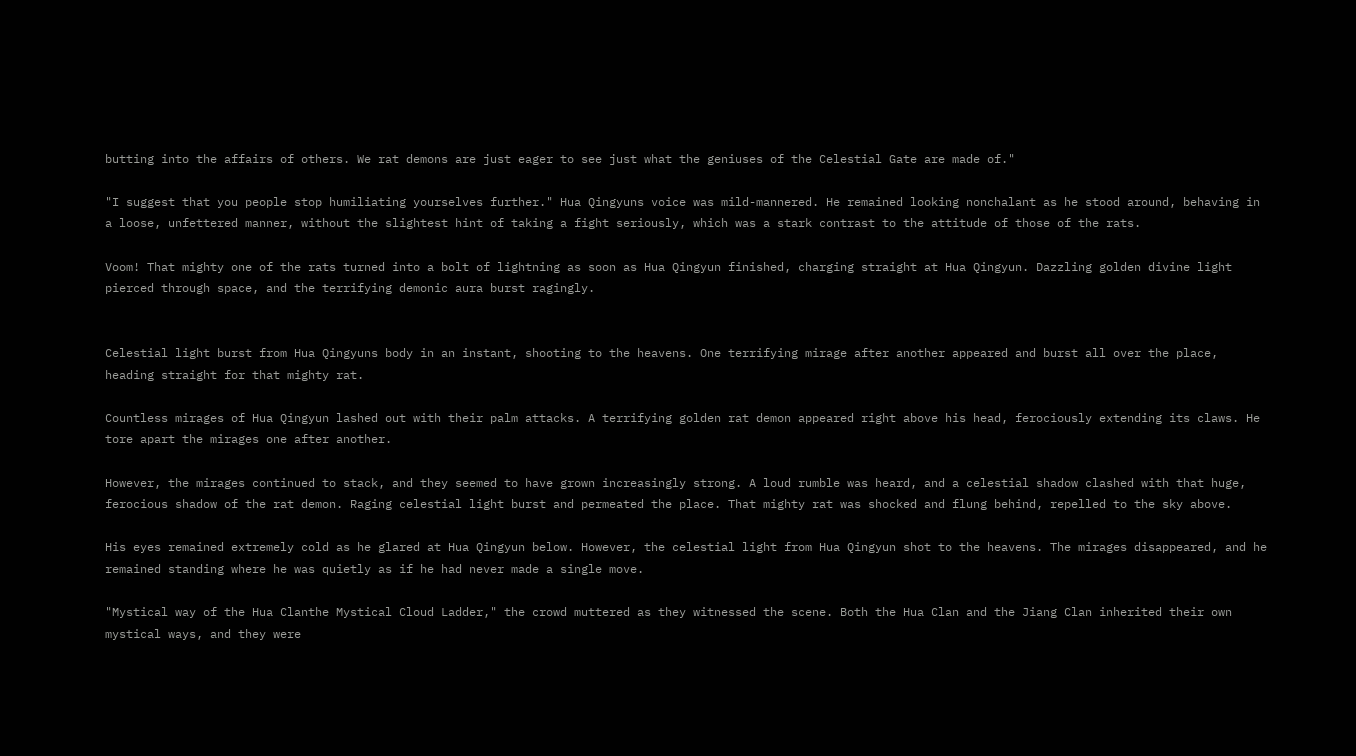butting into the affairs of others. We rat demons are just eager to see just what the geniuses of the Celestial Gate are made of."

"I suggest that you people stop humiliating yourselves further." Hua Qingyuns voice was mild-mannered. He remained looking nonchalant as he stood around, behaving in a loose, unfettered manner, without the slightest hint of taking a fight seriously, which was a stark contrast to the attitude of those of the rats.

Voom! That mighty one of the rats turned into a bolt of lightning as soon as Hua Qingyun finished, charging straight at Hua Qingyun. Dazzling golden divine light pierced through space, and the terrifying demonic aura burst ragingly.


Celestial light burst from Hua Qingyuns body in an instant, shooting to the heavens. One terrifying mirage after another appeared and burst all over the place, heading straight for that mighty rat.

Countless mirages of Hua Qingyun lashed out with their palm attacks. A terrifying golden rat demon appeared right above his head, ferociously extending its claws. He tore apart the mirages one after another.

However, the mirages continued to stack, and they seemed to have grown increasingly strong. A loud rumble was heard, and a celestial shadow clashed with that huge, ferocious shadow of the rat demon. Raging celestial light burst and permeated the place. That mighty rat was shocked and flung behind, repelled to the sky above.

His eyes remained extremely cold as he glared at Hua Qingyun below. However, the celestial light from Hua Qingyun shot to the heavens. The mirages disappeared, and he remained standing where he was quietly as if he had never made a single move.

"Mystical way of the Hua Clanthe Mystical Cloud Ladder," the crowd muttered as they witnessed the scene. Both the Hua Clan and the Jiang Clan inherited their own mystical ways, and they were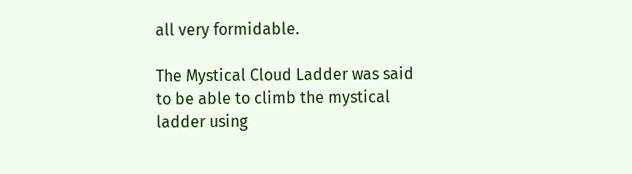all very formidable.

The Mystical Cloud Ladder was said to be able to climb the mystical ladder using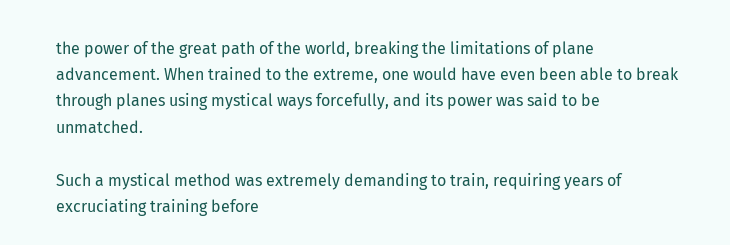the power of the great path of the world, breaking the limitations of plane advancement. When trained to the extreme, one would have even been able to break through planes using mystical ways forcefully, and its power was said to be unmatched.

Such a mystical method was extremely demanding to train, requiring years of excruciating training before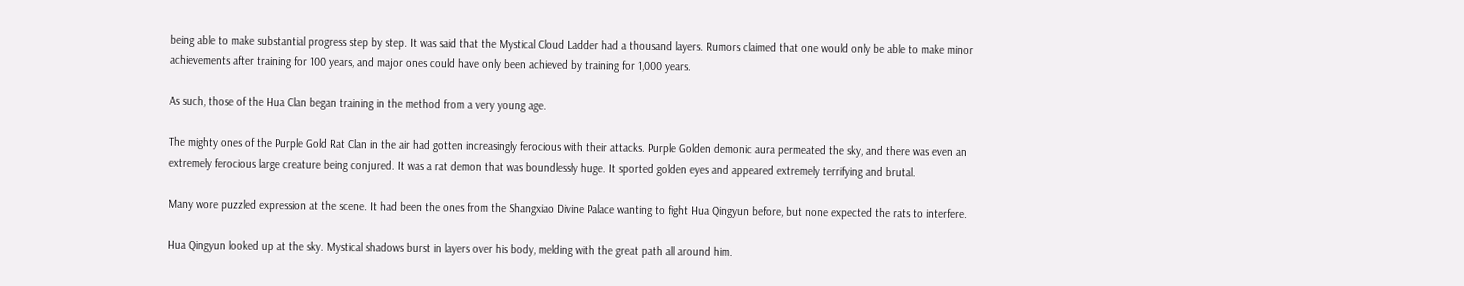being able to make substantial progress step by step. It was said that the Mystical Cloud Ladder had a thousand layers. Rumors claimed that one would only be able to make minor achievements after training for 100 years, and major ones could have only been achieved by training for 1,000 years.

As such, those of the Hua Clan began training in the method from a very young age.

The mighty ones of the Purple Gold Rat Clan in the air had gotten increasingly ferocious with their attacks. Purple Golden demonic aura permeated the sky, and there was even an extremely ferocious large creature being conjured. It was a rat demon that was boundlessly huge. It sported golden eyes and appeared extremely terrifying and brutal.

Many wore puzzled expression at the scene. It had been the ones from the Shangxiao Divine Palace wanting to fight Hua Qingyun before, but none expected the rats to interfere.

Hua Qingyun looked up at the sky. Mystical shadows burst in layers over his body, melding with the great path all around him.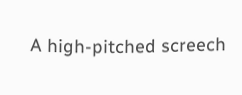A high-pitched screech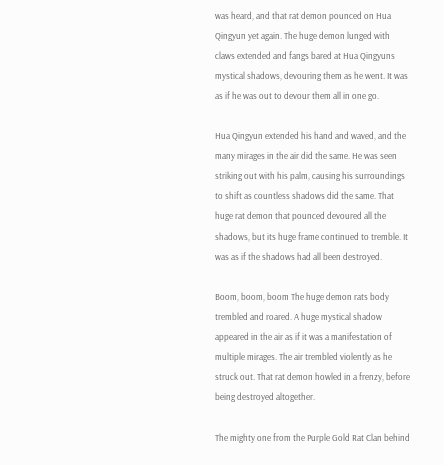was heard, and that rat demon pounced on Hua Qingyun yet again. The huge demon lunged with claws extended and fangs bared at Hua Qingyuns mystical shadows, devouring them as he went. It was as if he was out to devour them all in one go.

Hua Qingyun extended his hand and waved, and the many mirages in the air did the same. He was seen striking out with his palm, causing his surroundings to shift as countless shadows did the same. That huge rat demon that pounced devoured all the shadows, but its huge frame continued to tremble. It was as if the shadows had all been destroyed.

Boom, boom, boom The huge demon rats body trembled and roared. A huge mystical shadow appeared in the air as if it was a manifestation of multiple mirages. The air trembled violently as he struck out. That rat demon howled in a frenzy, before being destroyed altogether.

The mighty one from the Purple Gold Rat Clan behind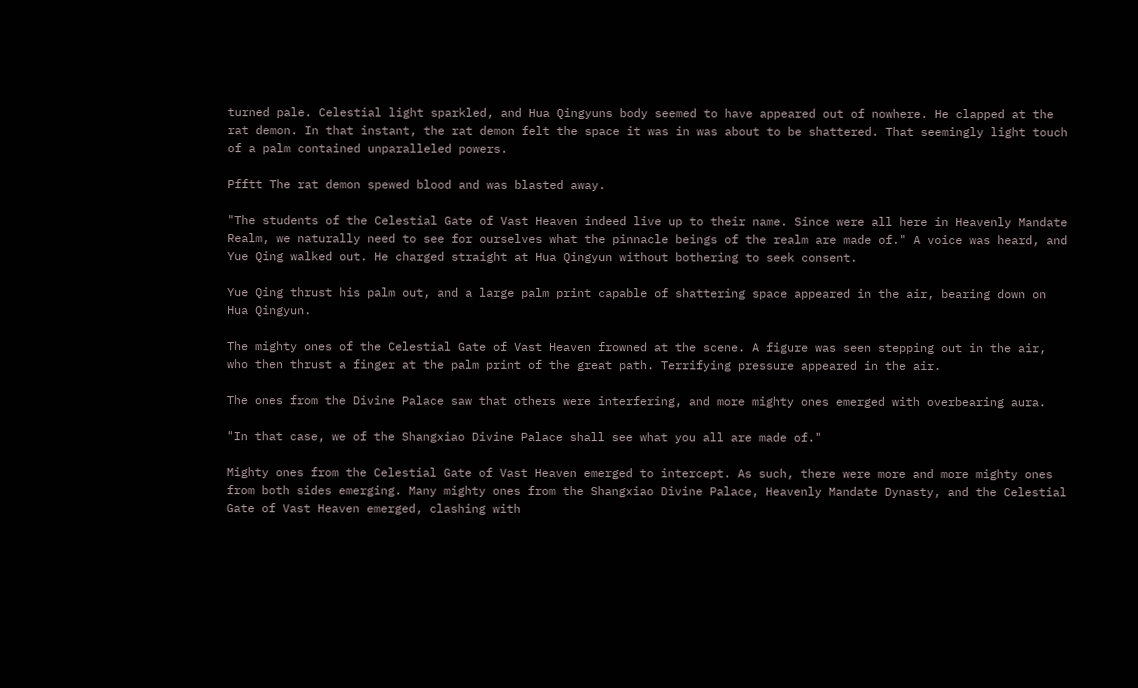turned pale. Celestial light sparkled, and Hua Qingyuns body seemed to have appeared out of nowhere. He clapped at the rat demon. In that instant, the rat demon felt the space it was in was about to be shattered. That seemingly light touch of a palm contained unparalleled powers.

Pfftt The rat demon spewed blood and was blasted away.

"The students of the Celestial Gate of Vast Heaven indeed live up to their name. Since were all here in Heavenly Mandate Realm, we naturally need to see for ourselves what the pinnacle beings of the realm are made of." A voice was heard, and Yue Qing walked out. He charged straight at Hua Qingyun without bothering to seek consent.

Yue Qing thrust his palm out, and a large palm print capable of shattering space appeared in the air, bearing down on Hua Qingyun.

The mighty ones of the Celestial Gate of Vast Heaven frowned at the scene. A figure was seen stepping out in the air, who then thrust a finger at the palm print of the great path. Terrifying pressure appeared in the air.

The ones from the Divine Palace saw that others were interfering, and more mighty ones emerged with overbearing aura.

"In that case, we of the Shangxiao Divine Palace shall see what you all are made of."

Mighty ones from the Celestial Gate of Vast Heaven emerged to intercept. As such, there were more and more mighty ones from both sides emerging. Many mighty ones from the Shangxiao Divine Palace, Heavenly Mandate Dynasty, and the Celestial Gate of Vast Heaven emerged, clashing with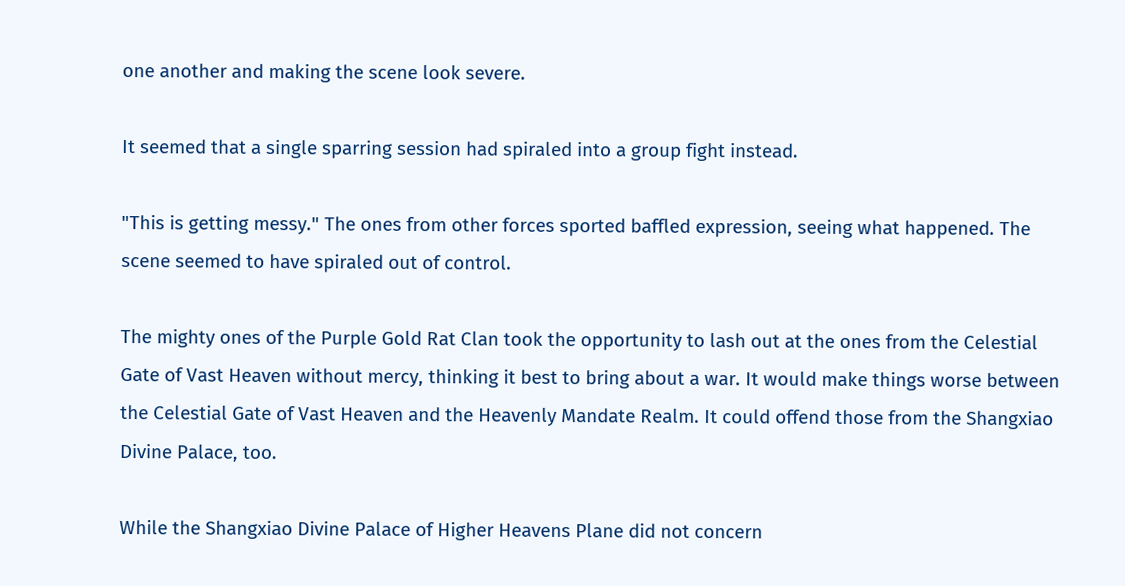one another and making the scene look severe.

It seemed that a single sparring session had spiraled into a group fight instead.

"This is getting messy." The ones from other forces sported baffled expression, seeing what happened. The scene seemed to have spiraled out of control.

The mighty ones of the Purple Gold Rat Clan took the opportunity to lash out at the ones from the Celestial Gate of Vast Heaven without mercy, thinking it best to bring about a war. It would make things worse between the Celestial Gate of Vast Heaven and the Heavenly Mandate Realm. It could offend those from the Shangxiao Divine Palace, too.

While the Shangxiao Divine Palace of Higher Heavens Plane did not concern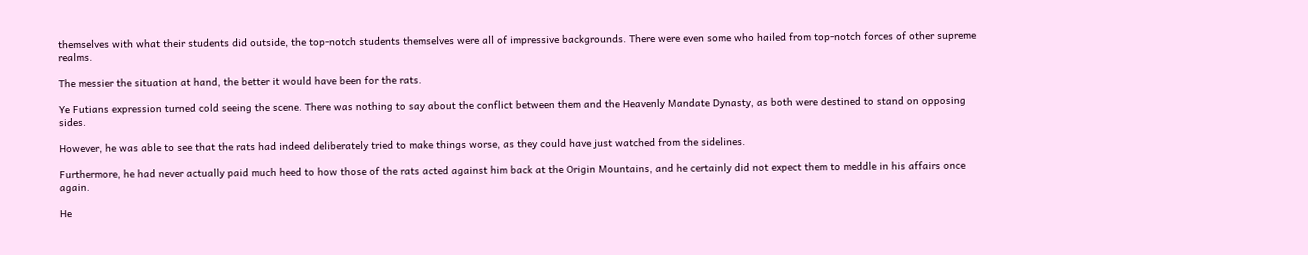themselves with what their students did outside, the top-notch students themselves were all of impressive backgrounds. There were even some who hailed from top-notch forces of other supreme realms.

The messier the situation at hand, the better it would have been for the rats.

Ye Futians expression turned cold seeing the scene. There was nothing to say about the conflict between them and the Heavenly Mandate Dynasty, as both were destined to stand on opposing sides.

However, he was able to see that the rats had indeed deliberately tried to make things worse, as they could have just watched from the sidelines.

Furthermore, he had never actually paid much heed to how those of the rats acted against him back at the Origin Mountains, and he certainly did not expect them to meddle in his affairs once again.

He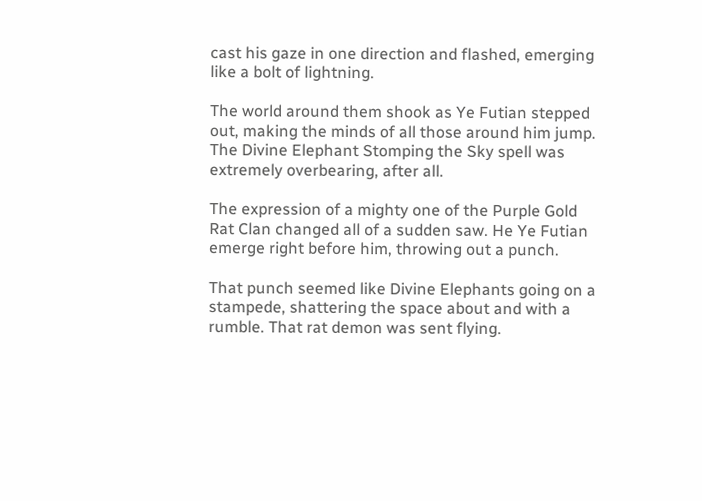cast his gaze in one direction and flashed, emerging like a bolt of lightning.

The world around them shook as Ye Futian stepped out, making the minds of all those around him jump. The Divine Elephant Stomping the Sky spell was extremely overbearing, after all.

The expression of a mighty one of the Purple Gold Rat Clan changed all of a sudden saw. He Ye Futian emerge right before him, throwing out a punch.

That punch seemed like Divine Elephants going on a stampede, shattering the space about and with a rumble. That rat demon was sent flying.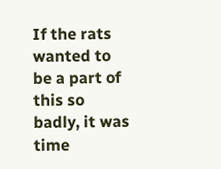If the rats wanted to be a part of this so badly, it was time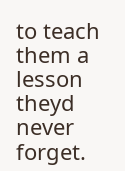to teach them a lesson theyd never forget.